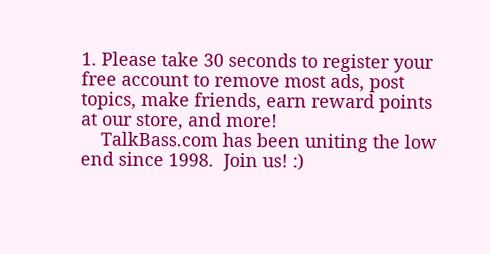1. Please take 30 seconds to register your free account to remove most ads, post topics, make friends, earn reward points at our store, and more!
    TalkBass.com has been uniting the low end since 1998.  Join us! :)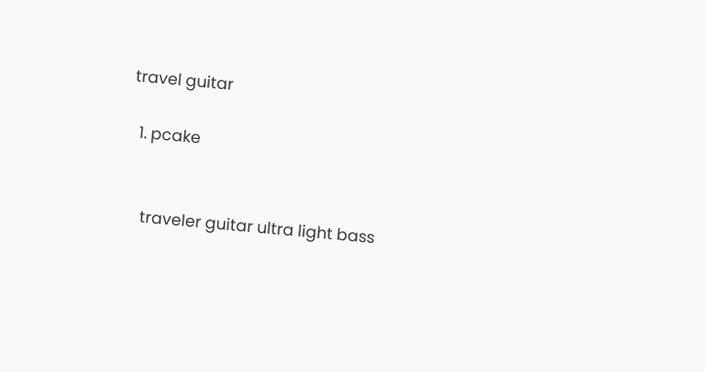travel guitar

  1. pcake


    traveler guitar ultra light bass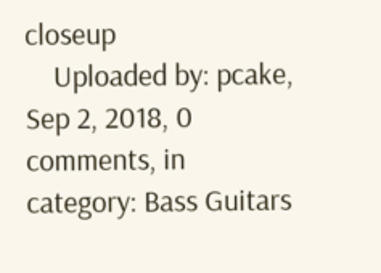closeup
    Uploaded by: pcake, Sep 2, 2018, 0 comments, in category: Bass Guitars